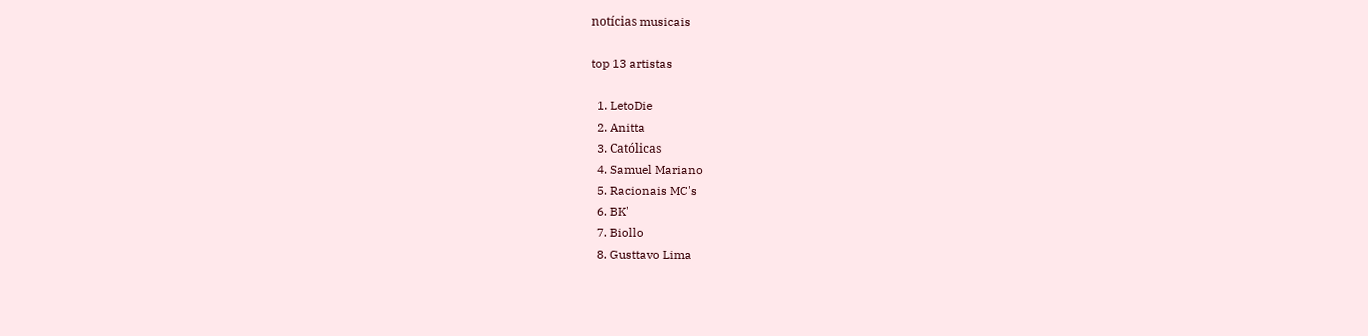notícias musicais

top 13 artistas

  1. LetoDie
  2. Anitta
  3. Católicas
  4. Samuel Mariano
  5. Racionais MC's
  6. BK'
  7. Biollo
  8. Gusttavo Lima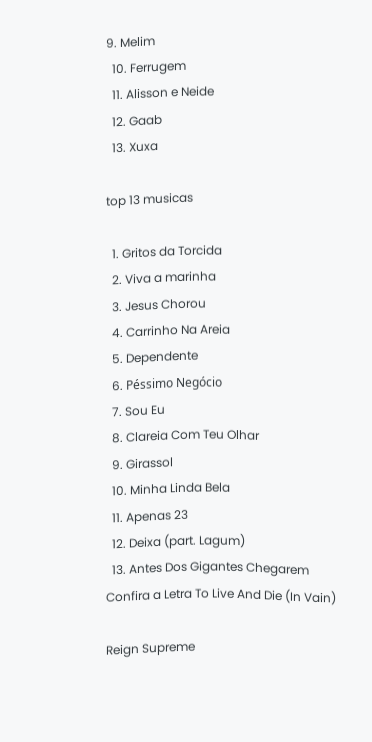9. Melim
  10. Ferrugem
  11. Alisson e Neide
  12. Gaab
  13. Xuxa

top 13 musicas

  1. Gritos da Torcida
  2. Viva a marinha
  3. Jesus Chorou
  4. Carrinho Na Areia
  5. Dependente
  6. Péssimo Negócio
  7. Sou Eu
  8. Clareia Com Teu Olhar
  9. Girassol
  10. Minha Linda Bela
  11. Apenas 23
  12. Deixa (part. Lagum)
  13. Antes Dos Gigantes Chegarem
Confira a Letra To Live And Die (In Vain)

Reign Supreme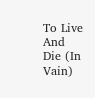To Live And Die (In Vain)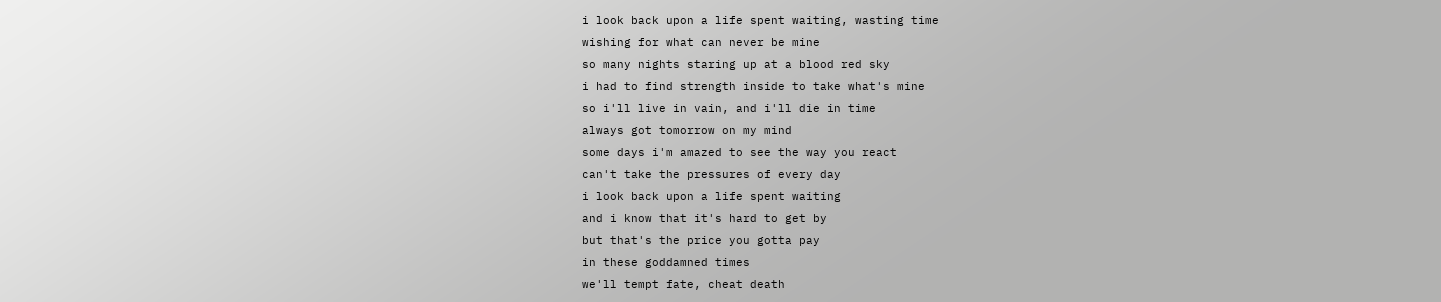i look back upon a life spent waiting, wasting time
wishing for what can never be mine
so many nights staring up at a blood red sky
i had to find strength inside to take what's mine
so i'll live in vain, and i'll die in time
always got tomorrow on my mind
some days i'm amazed to see the way you react
can't take the pressures of every day
i look back upon a life spent waiting
and i know that it's hard to get by
but that's the price you gotta pay
in these goddamned times
we'll tempt fate, cheat death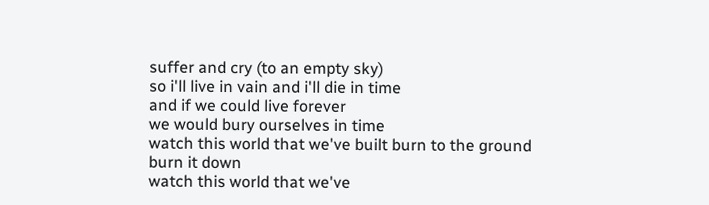suffer and cry (to an empty sky)
so i'll live in vain and i'll die in time
and if we could live forever
we would bury ourselves in time
watch this world that we've built burn to the ground
burn it down
watch this world that we've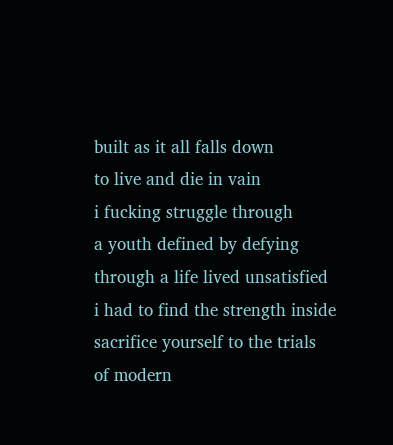built as it all falls down
to live and die in vain
i fucking struggle through
a youth defined by defying
through a life lived unsatisfied
i had to find the strength inside
sacrifice yourself to the trials
of modern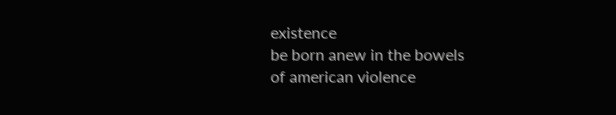existence
be born anew in the bowels
of american violence